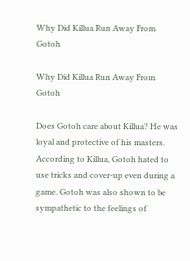Why Did Killua Run Away From Gotoh

Why Did Killua Run Away From Gotoh

Does Gotoh care about Killua? He was loyal and protective of his masters. According to Killua, Gotoh hated to use tricks and cover-up even during a game. Gotoh was also shown to be sympathetic to the feelings of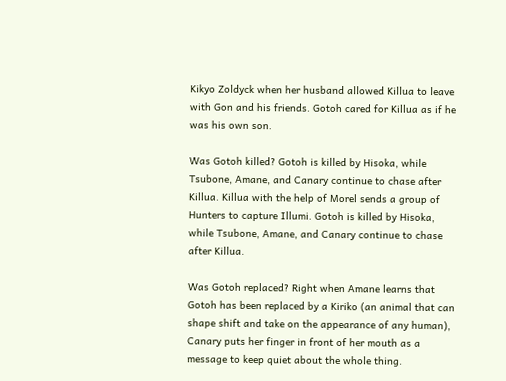Kikyo Zoldyck when her husband allowed Killua to leave with Gon and his friends. Gotoh cared for Killua as if he was his own son.

Was Gotoh killed? Gotoh is killed by Hisoka, while Tsubone, Amane, and Canary continue to chase after Killua. Killua with the help of Morel sends a group of Hunters to capture Illumi. Gotoh is killed by Hisoka, while Tsubone, Amane, and Canary continue to chase after Killua.

Was Gotoh replaced? Right when Amane learns that Gotoh has been replaced by a Kiriko (an animal that can shape shift and take on the appearance of any human), Canary puts her finger in front of her mouth as a message to keep quiet about the whole thing.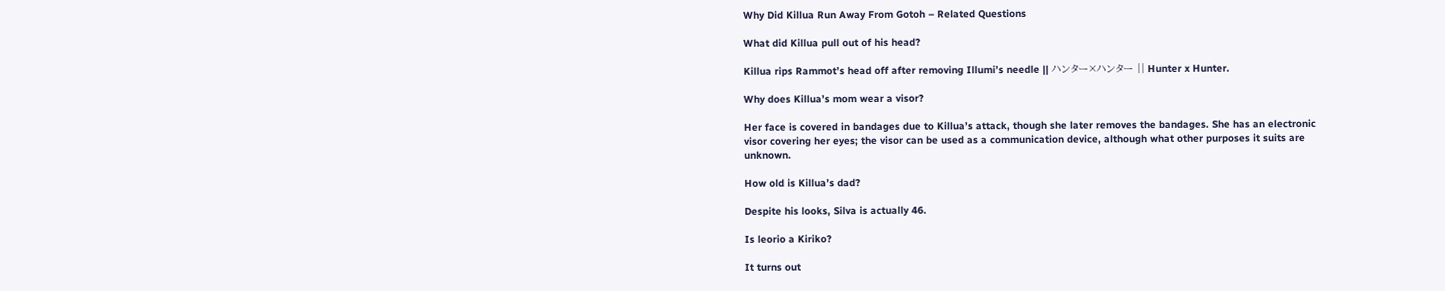Why Did Killua Run Away From Gotoh – Related Questions

What did Killua pull out of his head?

Killua rips Rammot’s head off after removing Illumi’s needle || ハンター×ハンター || Hunter x Hunter.

Why does Killua’s mom wear a visor?

Her face is covered in bandages due to Killua’s attack, though she later removes the bandages. She has an electronic visor covering her eyes; the visor can be used as a communication device, although what other purposes it suits are unknown.

How old is Killua’s dad?

Despite his looks, Silva is actually 46.

Is leorio a Kiriko?

It turns out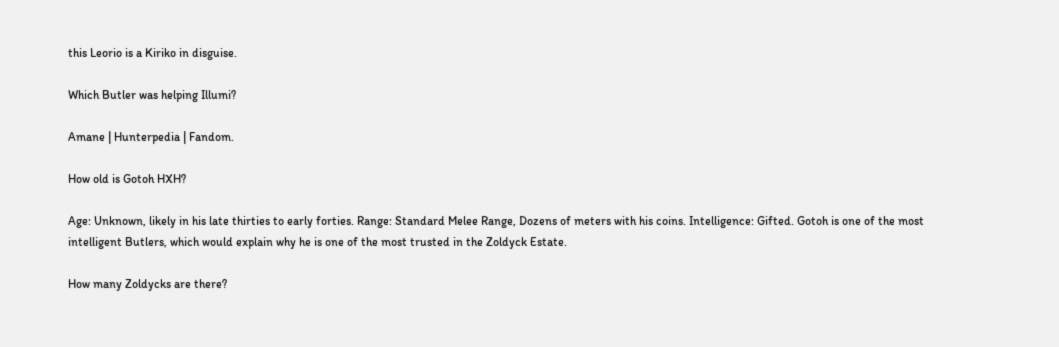this Leorio is a Kiriko in disguise.

Which Butler was helping Illumi?

Amane | Hunterpedia | Fandom.

How old is Gotoh HXH?

Age: Unknown, likely in his late thirties to early forties. Range: Standard Melee Range, Dozens of meters with his coins. Intelligence: Gifted. Gotoh is one of the most intelligent Butlers, which would explain why he is one of the most trusted in the Zoldyck Estate.

How many Zoldycks are there?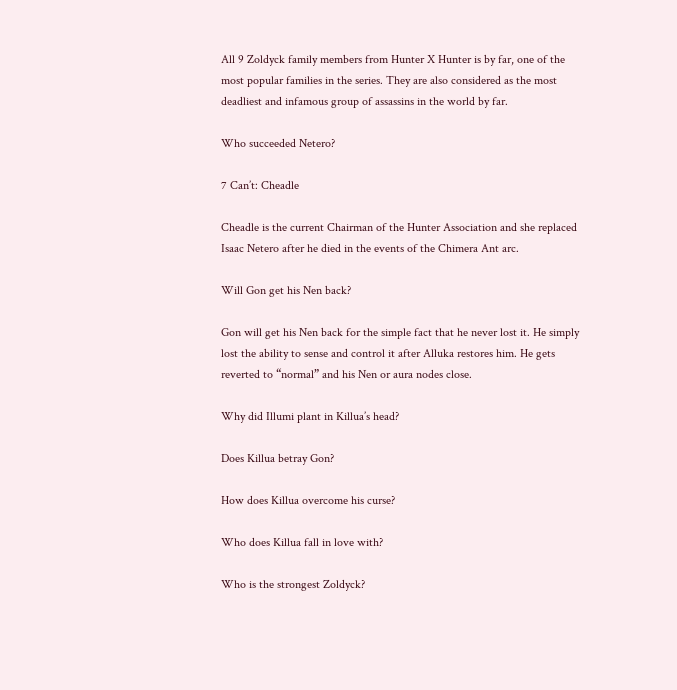All 9 Zoldyck family members from Hunter X Hunter is by far, one of the most popular families in the series. They are also considered as the most deadliest and infamous group of assassins in the world by far.

Who succeeded Netero?

7 Can’t: Cheadle

Cheadle is the current Chairman of the Hunter Association and she replaced Isaac Netero after he died in the events of the Chimera Ant arc.

Will Gon get his Nen back?

Gon will get his Nen back for the simple fact that he never lost it. He simply lost the ability to sense and control it after Alluka restores him. He gets reverted to “normal” and his Nen or aura nodes close.

Why did Illumi plant in Killua’s head?

Does Killua betray Gon?

How does Killua overcome his curse?

Who does Killua fall in love with?

Who is the strongest Zoldyck?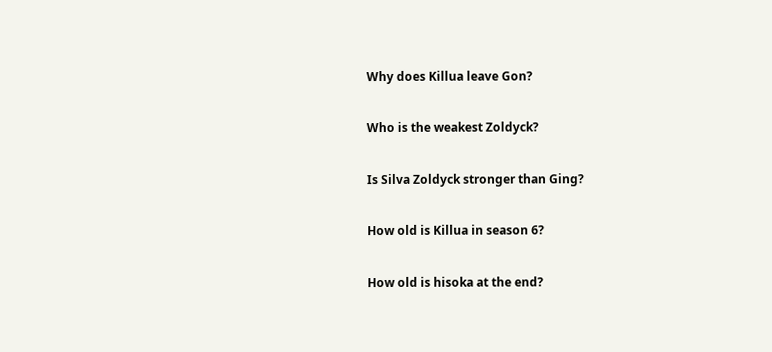Why does Killua leave Gon?

Who is the weakest Zoldyck?

Is Silva Zoldyck stronger than Ging?

How old is Killua in season 6?

How old is hisoka at the end?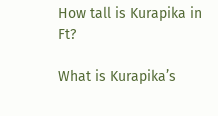How tall is Kurapika in Ft?

What is Kurapika’s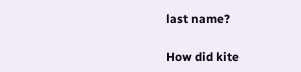last name?

How did kite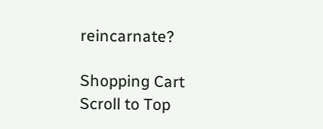reincarnate?

Shopping Cart
Scroll to Top